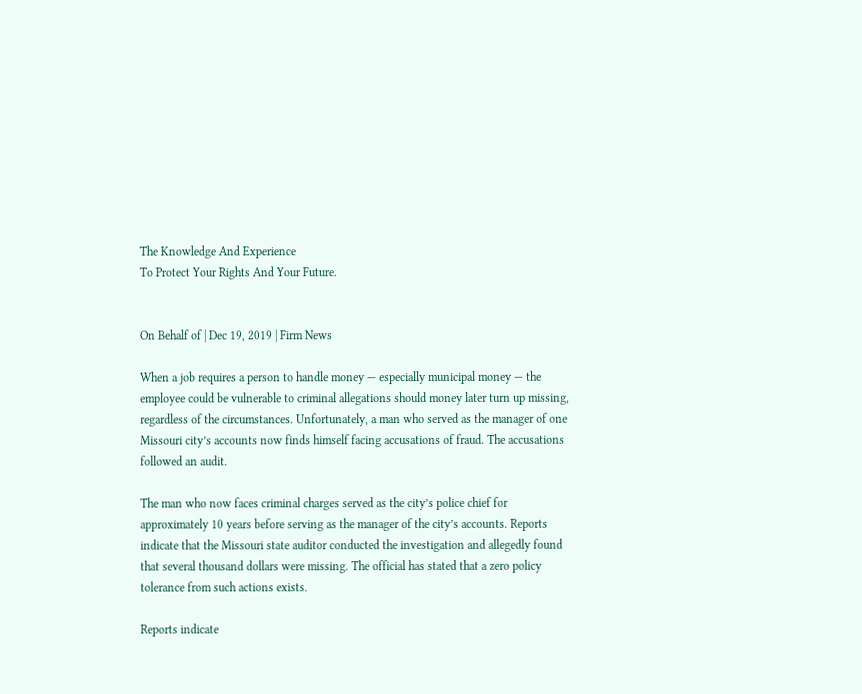The Knowledge And Experience
To Protect Your Rights And Your Future.


On Behalf of | Dec 19, 2019 | Firm News

When a job requires a person to handle money — especially municipal money — the employee could be vulnerable to criminal allegations should money later turn up missing, regardless of the circumstances. Unfortunately, a man who served as the manager of one Missouri city’s accounts now finds himself facing accusations of fraud. The accusations followed an audit.

The man who now faces criminal charges served as the city’s police chief for approximately 10 years before serving as the manager of the city’s accounts. Reports indicate that the Missouri state auditor conducted the investigation and allegedly found that several thousand dollars were missing. The official has stated that a zero policy tolerance from such actions exists.

Reports indicate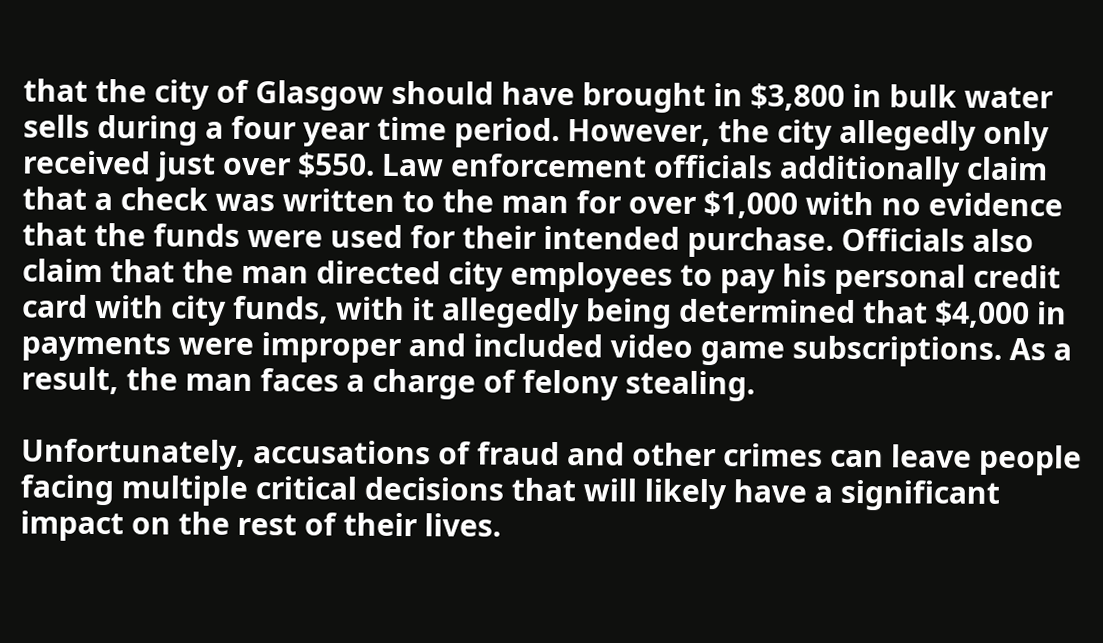that the city of Glasgow should have brought in $3,800 in bulk water sells during a four year time period. However, the city allegedly only received just over $550. Law enforcement officials additionally claim that a check was written to the man for over $1,000 with no evidence that the funds were used for their intended purchase. Officials also claim that the man directed city employees to pay his personal credit card with city funds, with it allegedly being determined that $4,000 in payments were improper and included video game subscriptions. As a result, the man faces a charge of felony stealing.

Unfortunately, accusations of fraud and other crimes can leave people facing multiple critical decisions that will likely have a significant impact on the rest of their lives.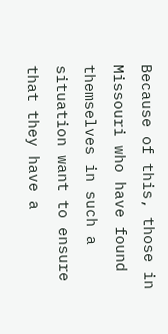Because of this, those in Missouri who have found themselves in such a situation want to ensure that they have a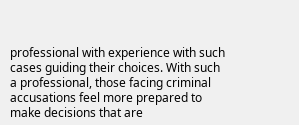professional with experience with such cases guiding their choices. With such a professional, those facing criminal accusations feel more prepared to make decisions that are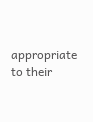appropriate to their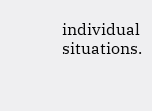individual situations.